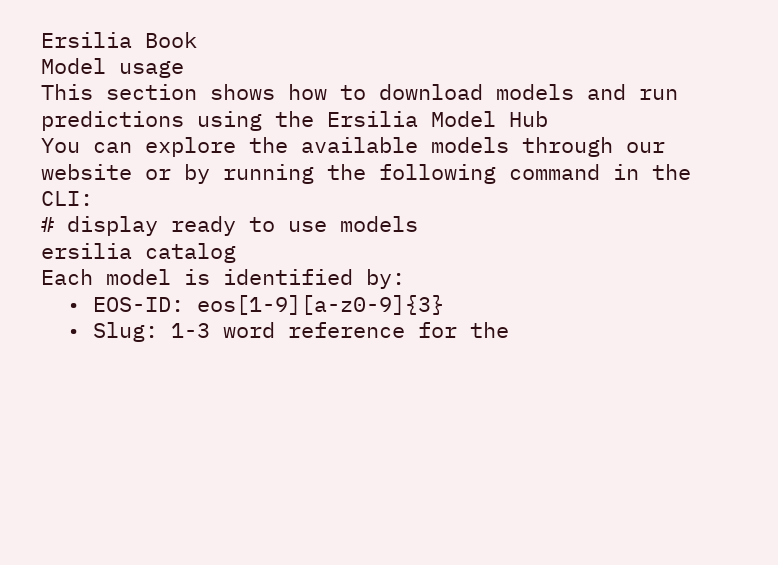Ersilia Book
Model usage
This section shows how to download models and run predictions using the Ersilia Model Hub
You can explore the available models through our website or by running the following command in the CLI:
# display ready to use models
ersilia catalog
Each model is identified by:
  • EOS-ID: eos[1-9][a-z0-9]{3}
  • Slug: 1-3 word reference for the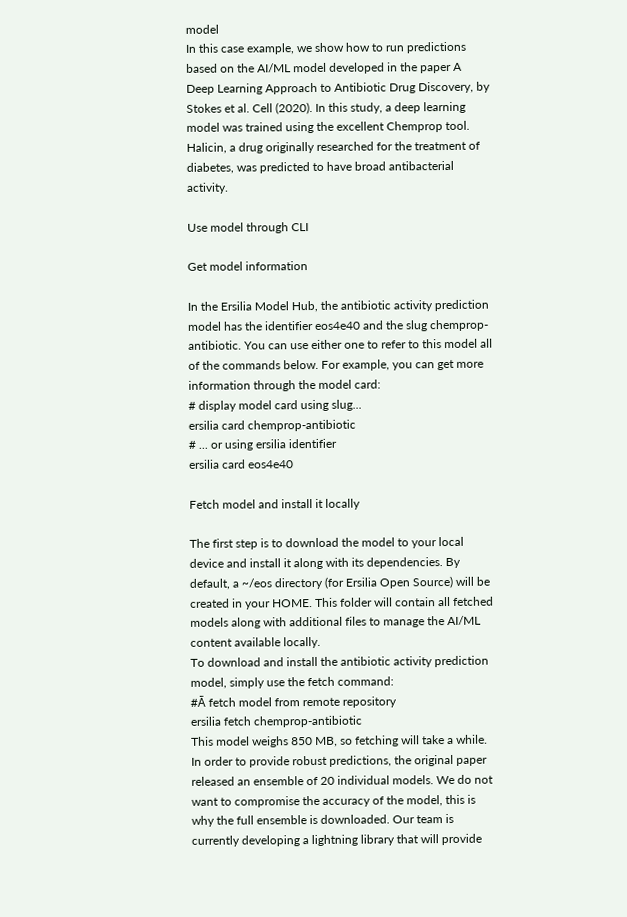model
In this case example, we show how to run predictions based on the AI/ML model developed in the paper A Deep Learning Approach to Antibiotic Drug Discovery, by Stokes et al. Cell (2020). In this study, a deep learning model was trained using the excellent Chemprop tool. Halicin, a drug originally researched for the treatment of diabetes, was predicted to have broad antibacterial activity.

Use model through CLI

Get model information

In the Ersilia Model Hub, the antibiotic activity prediction model has the identifier eos4e40 and the slug chemprop-antibiotic. You can use either one to refer to this model all of the commands below. For example, you can get more information through the model card:
# display model card using slug...
ersilia card chemprop-antibiotic
# ... or using ersilia identifier
ersilia card eos4e40

Fetch model and install it locally

The first step is to download the model to your local device and install it along with its dependencies. By default, a ~/eos directory (for Ersilia Open Source) will be created in your HOME. This folder will contain all fetched models along with additional files to manage the AI/ML content available locally.
To download and install the antibiotic activity prediction model, simply use the fetch command:
#Ā fetch model from remote repository
ersilia fetch chemprop-antibiotic
This model weighs 850 MB, so fetching will take a while. In order to provide robust predictions, the original paper released an ensemble of 20 individual models. We do not want to compromise the accuracy of the model, this is why the full ensemble is downloaded. Our team is currently developing a lightning library that will provide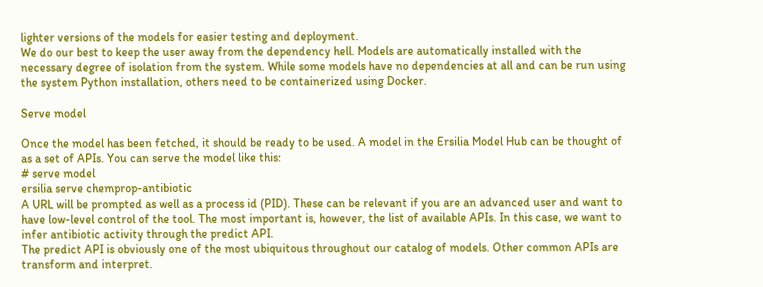lighter versions of the models for easier testing and deployment.
We do our best to keep the user away from the dependency hell. Models are automatically installed with the necessary degree of isolation from the system. While some models have no dependencies at all and can be run using the system Python installation, others need to be containerized using Docker.

Serve model

Once the model has been fetched, it should be ready to be used. A model in the Ersilia Model Hub can be thought of as a set of APIs. You can serve the model like this:
# serve model
ersilia serve chemprop-antibiotic
A URL will be prompted as well as a process id (PID). These can be relevant if you are an advanced user and want to have low-level control of the tool. The most important is, however, the list of available APIs. In this case, we want to infer antibiotic activity through the predict API.
The predict API is obviously one of the most ubiquitous throughout our catalog of models. Other common APIs are transform and interpret.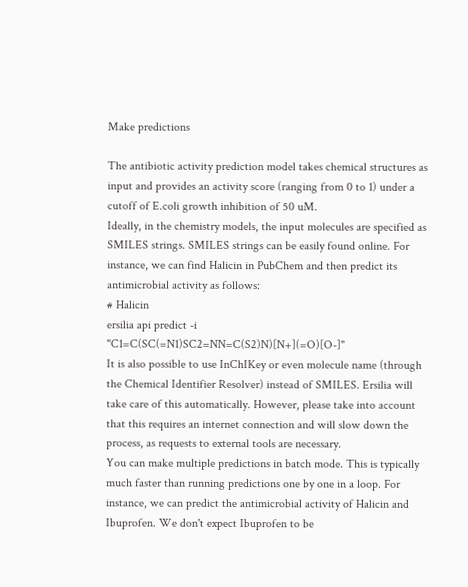Make predictions

The antibiotic activity prediction model takes chemical structures as input and provides an activity score (ranging from 0 to 1) under a cutoff of E.coli growth inhibition of 50 uM.
Ideally, in the chemistry models, the input molecules are specified as SMILES strings. SMILES strings can be easily found online. For instance, we can find Halicin in PubChem and then predict its antimicrobial activity as follows:
# Halicin
ersilia api predict -i "C1=C(SC(=N1)SC2=NN=C(S2)N)[N+](=O)[O-]"
It is also possible to use InChIKey or even molecule name (through the Chemical Identifier Resolver) instead of SMILES. Ersilia will take care of this automatically. However, please take into account that this requires an internet connection and will slow down the process, as requests to external tools are necessary.
You can make multiple predictions in batch mode. This is typically much faster than running predictions one by one in a loop. For instance, we can predict the antimicrobial activity of Halicin and Ibuprofen. We don't expect Ibuprofen to be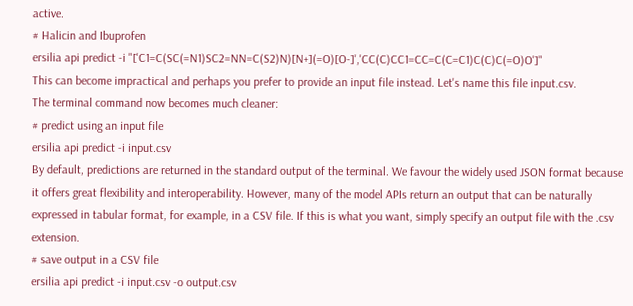active.
# Halicin and Ibuprofen
ersilia api predict -i "['C1=C(SC(=N1)SC2=NN=C(S2)N)[N+](=O)[O-]','CC(C)CC1=CC=C(C=C1)C(C)C(=O)O']"
This can become impractical and perhaps you prefer to provide an input file instead. Let's name this file input.csv.
The terminal command now becomes much cleaner:
# predict using an input file
ersilia api predict -i input.csv
By default, predictions are returned in the standard output of the terminal. We favour the widely used JSON format because it offers great flexibility and interoperability. However, many of the model APIs return an output that can be naturally expressed in tabular format, for example, in a CSV file. If this is what you want, simply specify an output file with the .csv extension.
# save output in a CSV file
ersilia api predict -i input.csv -o output.csv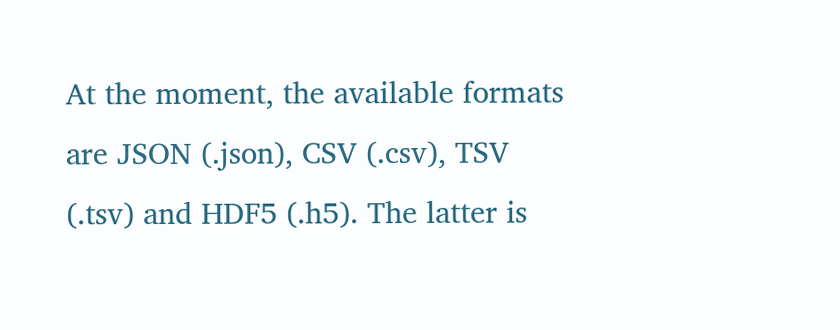At the moment, the available formats are JSON (.json), CSV (.csv), TSV (.tsv) and HDF5 (.h5). The latter is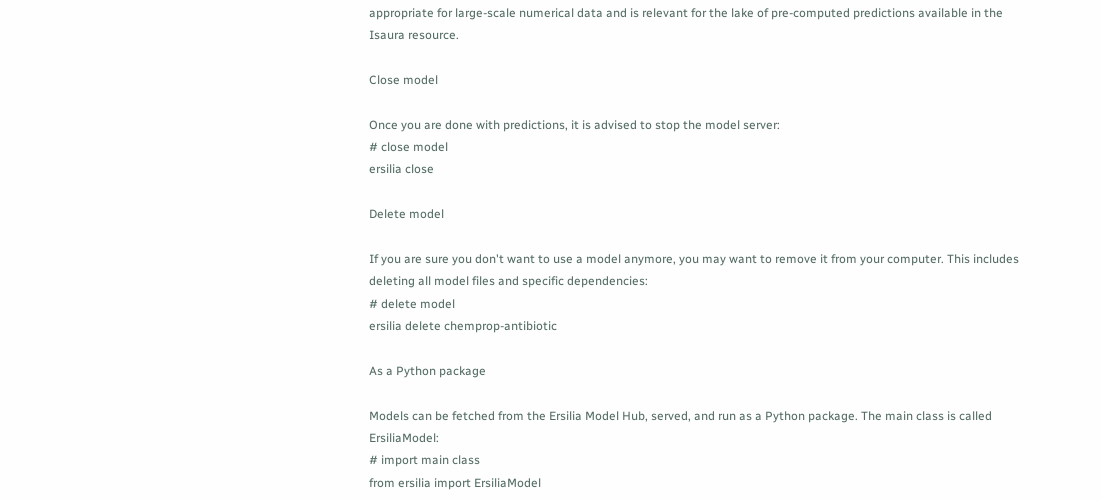appropriate for large-scale numerical data and is relevant for the lake of pre-computed predictions available in the Isaura resource.

Close model

Once you are done with predictions, it is advised to stop the model server:
# close model
ersilia close

Delete model

If you are sure you don't want to use a model anymore, you may want to remove it from your computer. This includes deleting all model files and specific dependencies:
# delete model
ersilia delete chemprop-antibiotic

As a Python package

Models can be fetched from the Ersilia Model Hub, served, and run as a Python package. The main class is called ErsiliaModel:
# import main class
from ersilia import ErsiliaModel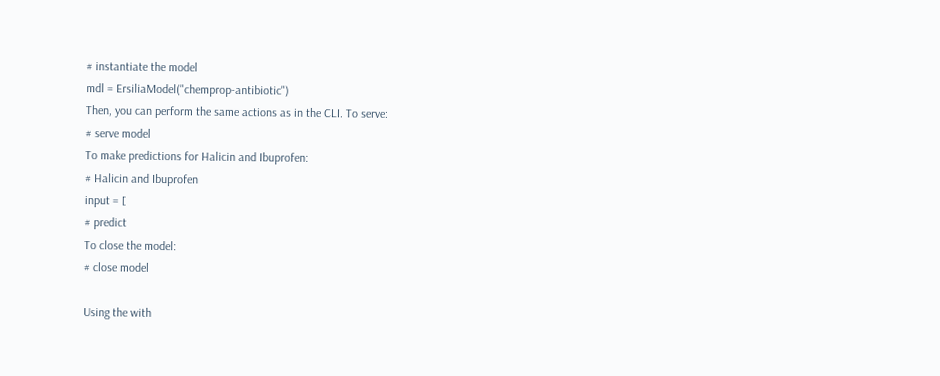# instantiate the model
mdl = ErsiliaModel("chemprop-antibiotic")
Then, you can perform the same actions as in the CLI. To serve:
# serve model
To make predictions for Halicin and Ibuprofen:
# Halicin and Ibuprofen
input = [
# predict
To close the model:
# close model

Using the with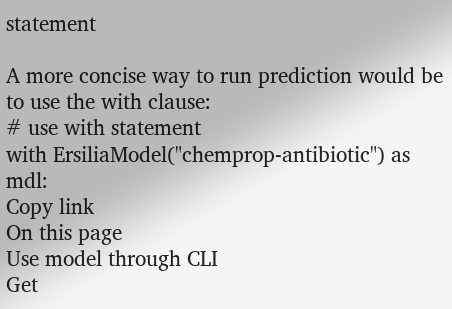statement

A more concise way to run prediction would be to use the with clause:
# use with statement
with ErsiliaModel("chemprop-antibiotic") as mdl:
Copy link
On this page
Use model through CLI
Get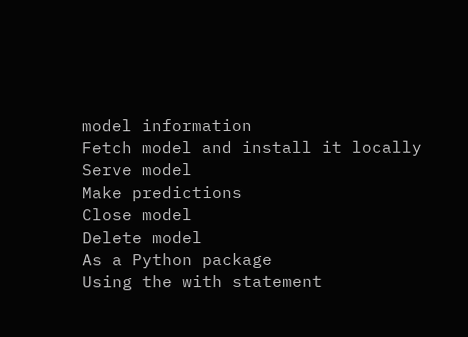model information
Fetch model and install it locally
Serve model
Make predictions
Close model
Delete model
As a Python package
Using the with statement